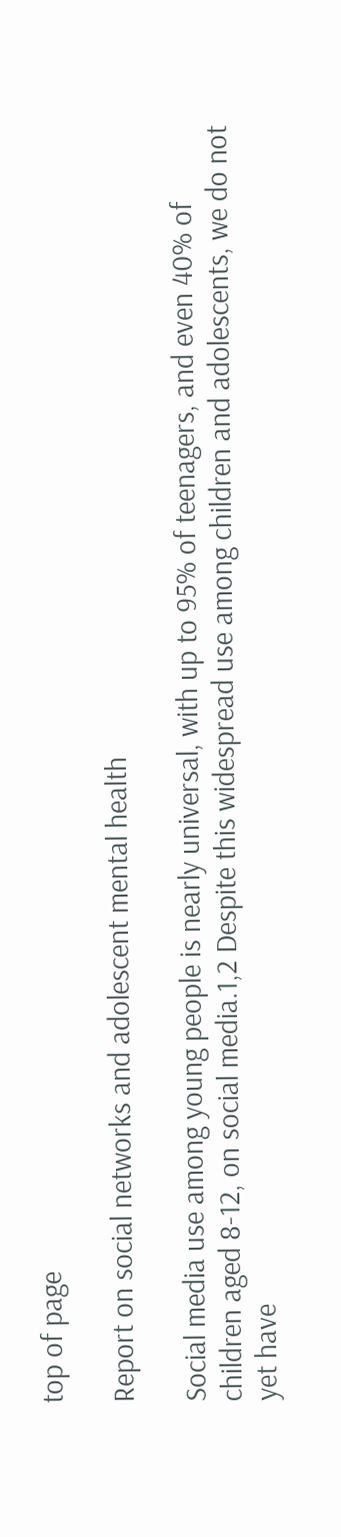top of page

Report on social networks and adolescent mental health

Social media use among young people is nearly universal, with up to 95% of teenagers, and even 40% of children aged 8-12, on social media.1,2 Despite this widespread use among children and adolescents, we do not yet have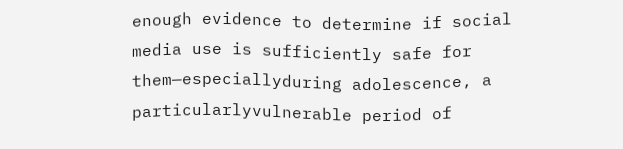enough evidence to determine if social media use is sufficiently safe for them—especiallyduring adolescence, a particularlyvulnerable period of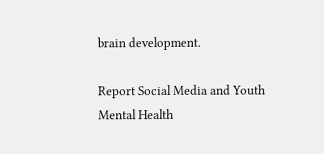brain development.

Report Social Media and Youth Mental Health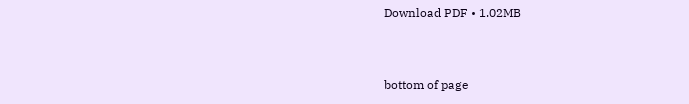Download PDF • 1.02MB


bottom of page